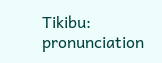Tikibu: pronunciation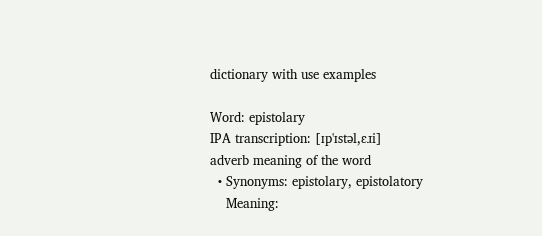dictionary with use examples

Word: epistolary
IPA transcription: [ɪp'ɪstəl,ɛɹi]
adverb meaning of the word
  • Synonyms: epistolary, epistolatory
    Meaning: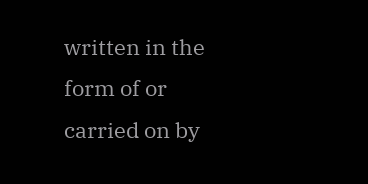written in the form of or carried on by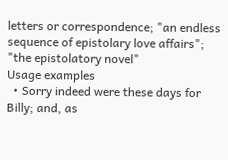letters or correspondence; "an endless sequence of epistolary love affairs"; "the epistolatory novel"
Usage examples
  • Sorry indeed were these days for Billy; and, as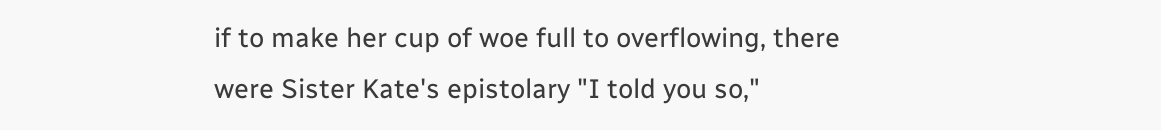if to make her cup of woe full to overflowing, there were Sister Kate's epistolary "I told you so,"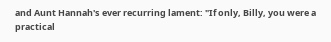and Aunt Hannah's ever recurring lament: "If only, Billy, you were a practical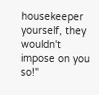housekeeper yourself, they wouldn't impose on you so!"